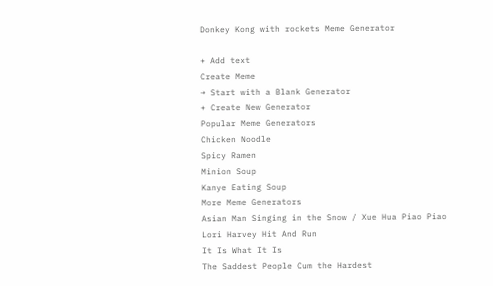Donkey Kong with rockets Meme Generator

+ Add text
Create Meme
→ Start with a Blank Generator
+ Create New Generator
Popular Meme Generators
Chicken Noodle
Spicy Ramen
Minion Soup
Kanye Eating Soup
More Meme Generators
Asian Man Singing in the Snow / Xue Hua Piao Piao
Lori Harvey Hit And Run
It Is What It Is
The Saddest People Cum the Hardest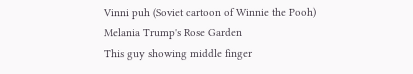Vinni puh (Soviet cartoon of Winnie the Pooh)
Melania Trump's Rose Garden
This guy showing middle finger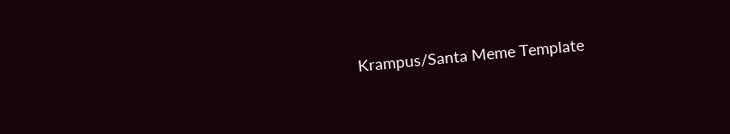Krampus/Santa Meme Template